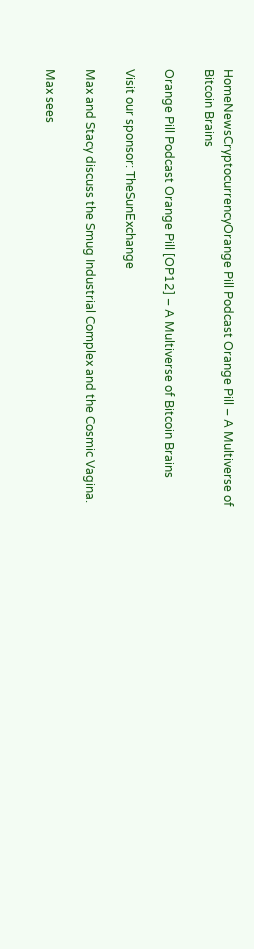HomeNewsCryptocurrencyOrange Pill Podcast Orange Pill – A Multiverse of Bitcoin Brains

Orange Pill Podcast Orange Pill [OP12] – A Multiverse of Bitcoin Brains

Visit our sponsor: TheSunExchange

Max and Stacy discuss the Smug Industrial Complex and the Cosmic Vagina.

Max sees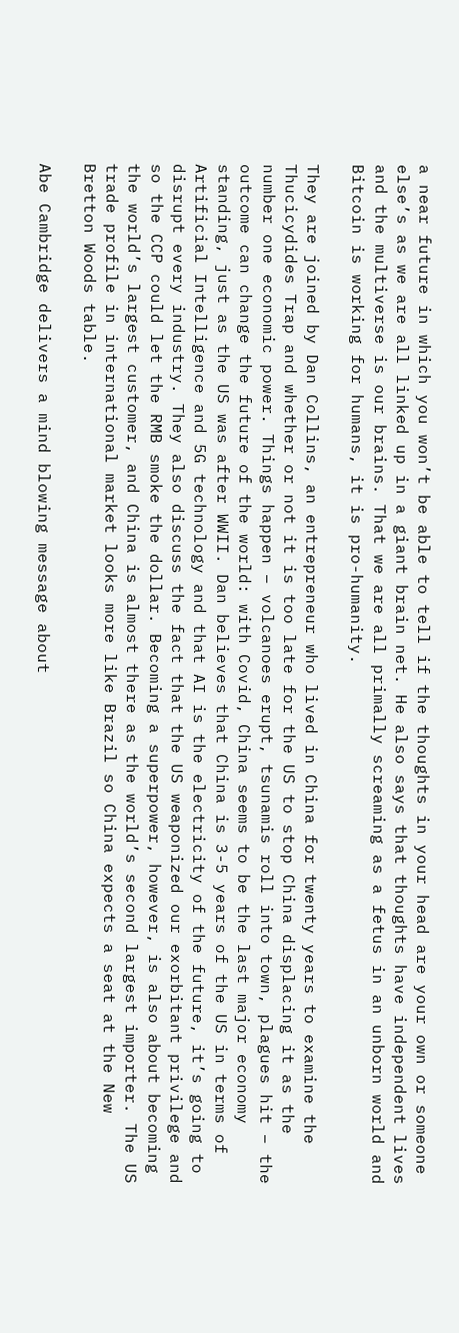a near future in which you won’t be able to tell if the thoughts in your head are your own or someone else’s as we are all linked up in a giant brain net. He also says that thoughts have independent lives and the multiverse is our brains. That we are all primally screaming as a fetus in an unborn world and Bitcoin is working for humans, it is pro-humanity.

They are joined by Dan Collins, an entrepreneur who lived in China for twenty years to examine the Thucicydides Trap and whether or not it is too late for the US to stop China displacing it as the number one economic power. Things happen – volcanoes erupt, tsunamis roll into town, plagues hit – the outcome can change the future of the world: with Covid, China seems to be the last major economy standing, just as the US was after WWII. Dan believes that China is 3-5 years of the US in terms of Artificial Intelligence and 5G technology and that AI is the electricity of the future, it’s going to disrupt every industry. They also discuss the fact that the US weaponized our exorbitant privilege and so the CCP could let the RMB smoke the dollar. Becoming a superpower, however, is also about becoming the world’s largest customer, and China is almost there as the world’s second largest importer. The US trade profile in international market looks more like Brazil so China expects a seat at the New Bretton Woods table.

Abe Cambridge delivers a mind blowing message about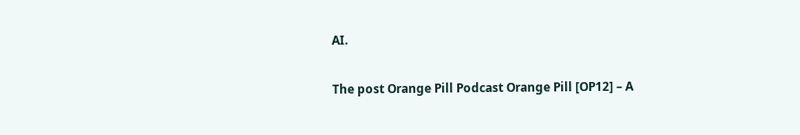AI.

The post Orange Pill Podcast Orange Pill [OP12] – A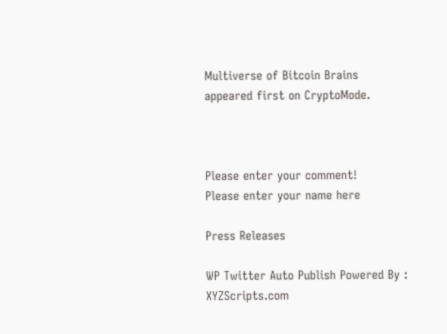Multiverse of Bitcoin Brains appeared first on CryptoMode.



Please enter your comment!
Please enter your name here

Press Releases

WP Twitter Auto Publish Powered By : XYZScripts.com